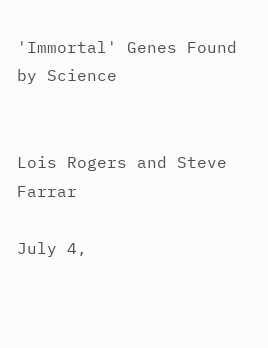'Immortal' Genes Found by Science


Lois Rogers and Steve Farrar

July 4,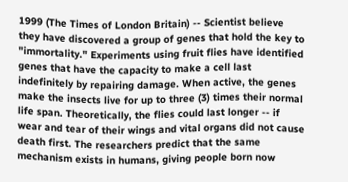1999 (The Times of London Britain) -- Scientist believe they have discovered a group of genes that hold the key to "immortality." Experiments using fruit flies have identified genes that have the capacity to make a cell last indefinitely by repairing damage. When active, the genes make the insects live for up to three (3) times their normal life span. Theoretically, the flies could last longer -- if wear and tear of their wings and vital organs did not cause death first. The researchers predict that the same mechanism exists in humans, giving people born now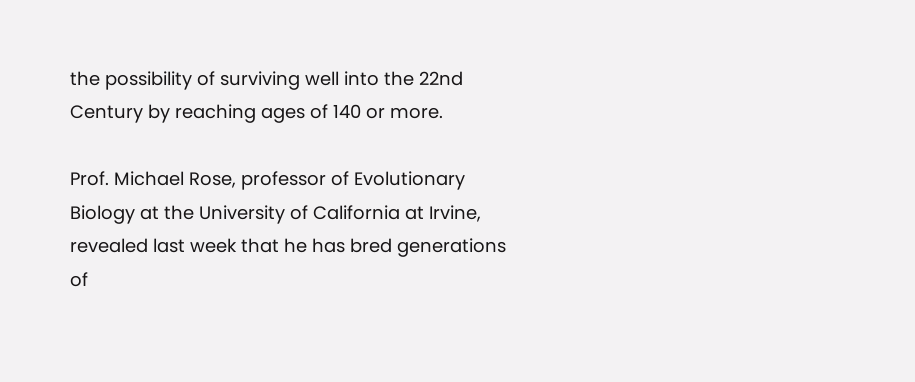the possibility of surviving well into the 22nd Century by reaching ages of 140 or more.

Prof. Michael Rose, professor of Evolutionary Biology at the University of California at Irvine, revealed last week that he has bred generations of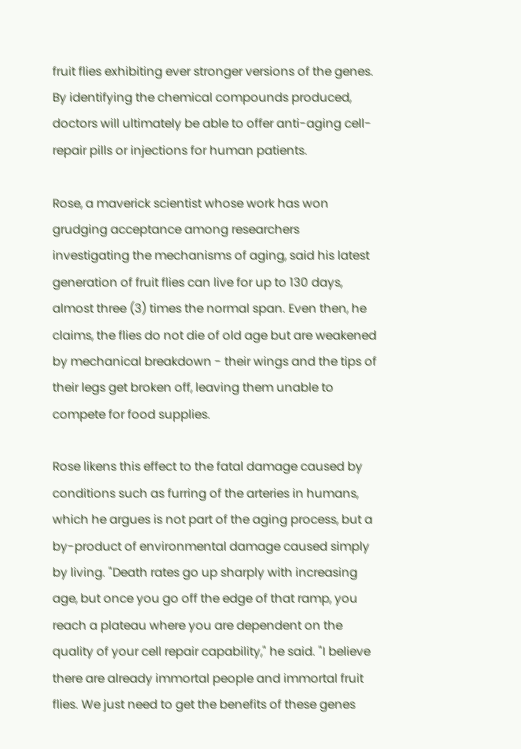fruit flies exhibiting ever stronger versions of the genes. By identifying the chemical compounds produced, doctors will ultimately be able to offer anti-aging cell-repair pills or injections for human patients.

Rose, a maverick scientist whose work has won grudging acceptance among researchers investigating the mechanisms of aging, said his latest generation of fruit flies can live for up to 130 days, almost three (3) times the normal span. Even then, he claims, the flies do not die of old age but are weakened by mechanical breakdown - their wings and the tips of their legs get broken off, leaving them unable to compete for food supplies.

Rose likens this effect to the fatal damage caused by conditions such as furring of the arteries in humans, which he argues is not part of the aging process, but a by-product of environmental damage caused simply by living. "Death rates go up sharply with increasing age, but once you go off the edge of that ramp, you reach a plateau where you are dependent on the quality of your cell repair capability," he said. "I believe there are already immortal people and immortal fruit flies. We just need to get the benefits of these genes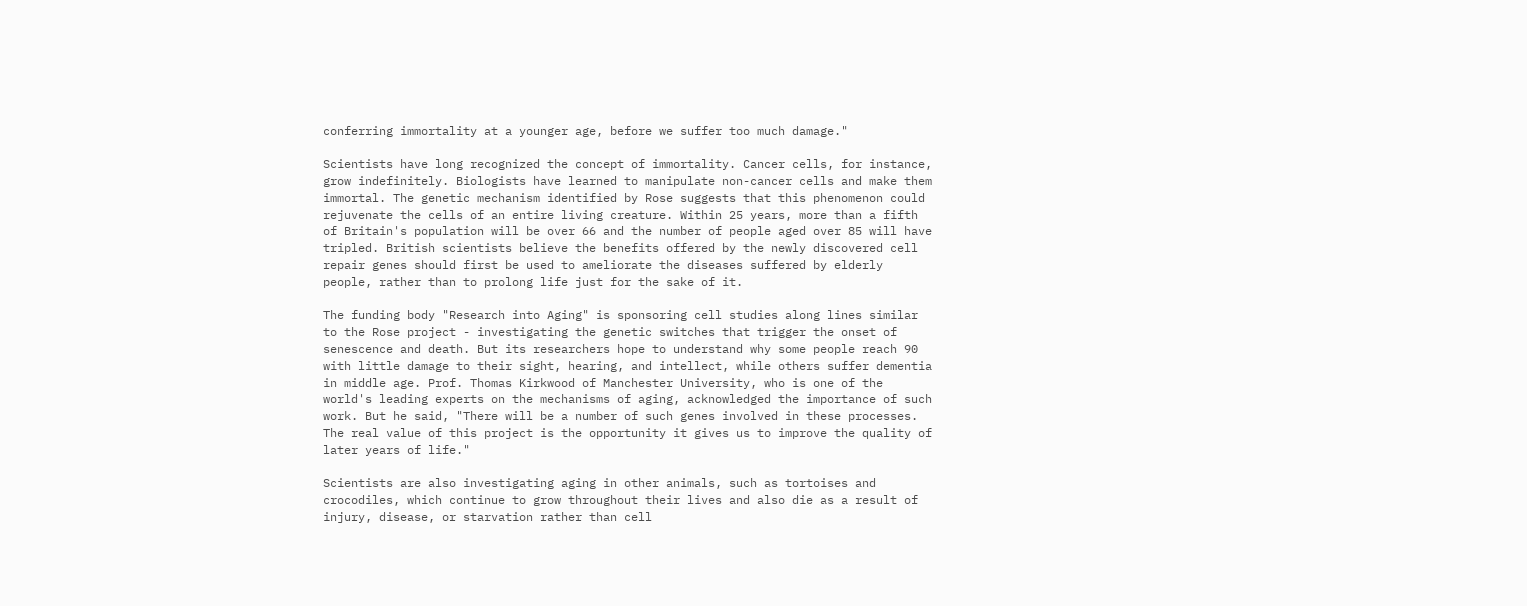conferring immortality at a younger age, before we suffer too much damage."

Scientists have long recognized the concept of immortality. Cancer cells, for instance, grow indefinitely. Biologists have learned to manipulate non-cancer cells and make them immortal. The genetic mechanism identified by Rose suggests that this phenomenon could rejuvenate the cells of an entire living creature. Within 25 years, more than a fifth of Britain's population will be over 66 and the number of people aged over 85 will have tripled. British scientists believe the benefits offered by the newly discovered cell repair genes should first be used to ameliorate the diseases suffered by elderly people, rather than to prolong life just for the sake of it.

The funding body "Research into Aging" is sponsoring cell studies along lines similar to the Rose project - investigating the genetic switches that trigger the onset of senescence and death. But its researchers hope to understand why some people reach 90 with little damage to their sight, hearing, and intellect, while others suffer dementia in middle age. Prof. Thomas Kirkwood of Manchester University, who is one of the world's leading experts on the mechanisms of aging, acknowledged the importance of such work. But he said, "There will be a number of such genes involved in these processes. The real value of this project is the opportunity it gives us to improve the quality of later years of life."

Scientists are also investigating aging in other animals, such as tortoises and crocodiles, which continue to grow throughout their lives and also die as a result of injury, disease, or starvation rather than cell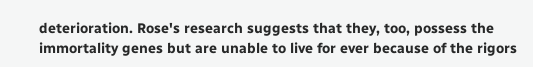deterioration. Rose's research suggests that they, too, possess the immortality genes but are unable to live for ever because of the rigors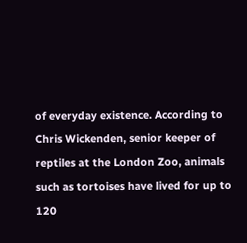of everyday existence. According to Chris Wickenden, senior keeper of reptiles at the London Zoo, animals such as tortoises have lived for up to 120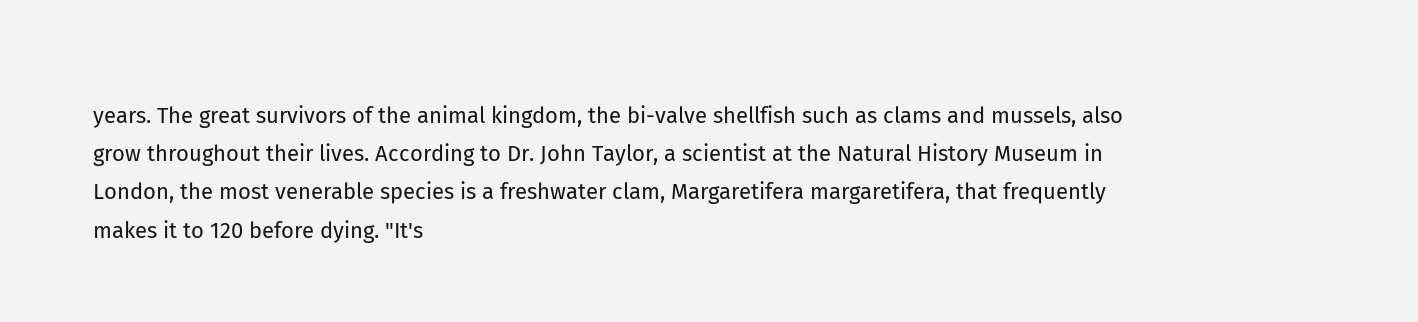years. The great survivors of the animal kingdom, the bi-valve shellfish such as clams and mussels, also grow throughout their lives. According to Dr. John Taylor, a scientist at the Natural History Museum in London, the most venerable species is a freshwater clam, Margaretifera margaretifera, that frequently makes it to 120 before dying. "It's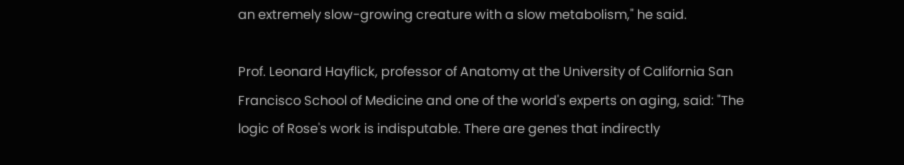an extremely slow-growing creature with a slow metabolism," he said.

Prof. Leonard Hayflick, professor of Anatomy at the University of California San Francisco School of Medicine and one of the world's experts on aging, said: "The logic of Rose's work is indisputable. There are genes that indirectly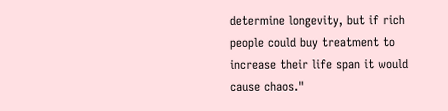determine longevity, but if rich people could buy treatment to increase their life span it would cause chaos."